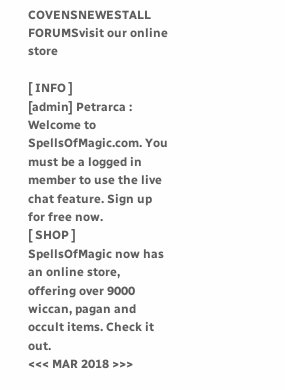COVENSNEWESTALL FORUMSvisit our online store

[ INFO ]
[admin] Petrarca : Welcome to SpellsOfMagic.com. You must be a logged in member to use the live chat feature. Sign up for free now.
[ SHOP ]
SpellsOfMagic now has an online store, offering over 9000 wiccan, pagan and occult items. Check it out.
<<< MAR 2018 >>>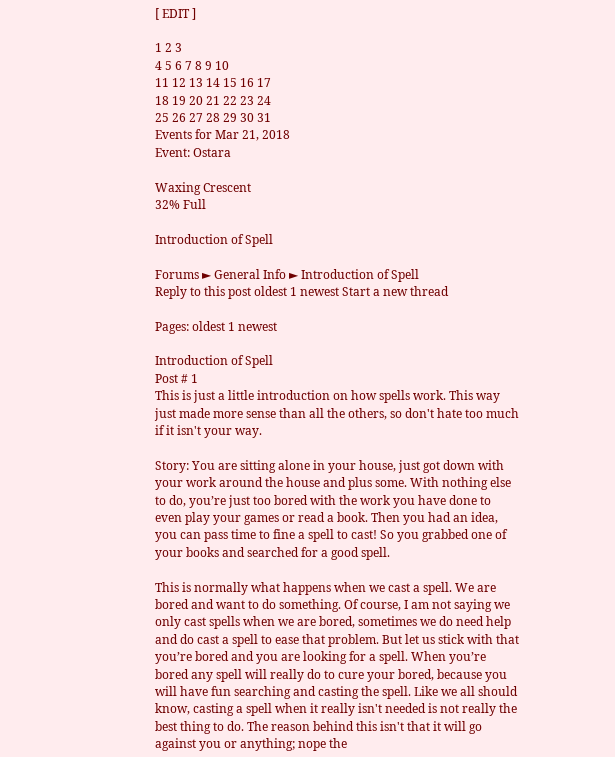[ EDIT ]

1 2 3
4 5 6 7 8 9 10
11 12 13 14 15 16 17
18 19 20 21 22 23 24
25 26 27 28 29 30 31
Events for Mar 21, 2018
Event: Ostara

Waxing Crescent
32% Full

Introduction of Spell

Forums ► General Info ► Introduction of Spell
Reply to this post oldest 1 newest Start a new thread

Pages: oldest 1 newest

Introduction of Spell
Post # 1
This is just a little introduction on how spells work. This way just made more sense than all the others, so don't hate too much if it isn't your way.

Story: You are sitting alone in your house, just got down with your work around the house and plus some. With nothing else to do, you’re just too bored with the work you have done to even play your games or read a book. Then you had an idea, you can pass time to fine a spell to cast! So you grabbed one of your books and searched for a good spell.

This is normally what happens when we cast a spell. We are bored and want to do something. Of course, I am not saying we only cast spells when we are bored, sometimes we do need help and do cast a spell to ease that problem. But let us stick with that you’re bored and you are looking for a spell. When you’re bored any spell will really do to cure your bored, because you will have fun searching and casting the spell. Like we all should know, casting a spell when it really isn't needed is not really the best thing to do. The reason behind this isn't that it will go against you or anything; nope the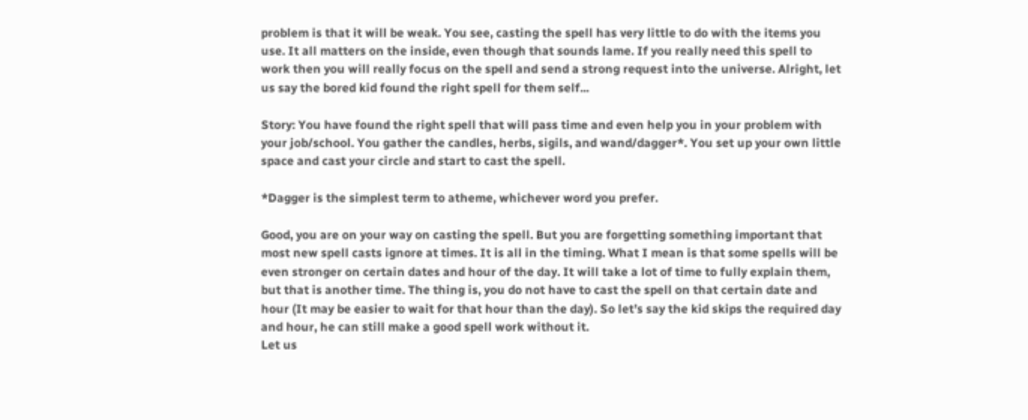problem is that it will be weak. You see, casting the spell has very little to do with the items you use. It all matters on the inside, even though that sounds lame. If you really need this spell to work then you will really focus on the spell and send a strong request into the universe. Alright, let us say the bored kid found the right spell for them self...

Story: You have found the right spell that will pass time and even help you in your problem with your job/school. You gather the candles, herbs, sigils, and wand/dagger*. You set up your own little space and cast your circle and start to cast the spell.

*Dagger is the simplest term to atheme, whichever word you prefer.

Good, you are on your way on casting the spell. But you are forgetting something important that most new spell casts ignore at times. It is all in the timing. What I mean is that some spells will be even stronger on certain dates and hour of the day. It will take a lot of time to fully explain them, but that is another time. The thing is, you do not have to cast the spell on that certain date and hour (It may be easier to wait for that hour than the day). So let’s say the kid skips the required day and hour, he can still make a good spell work without it.
Let us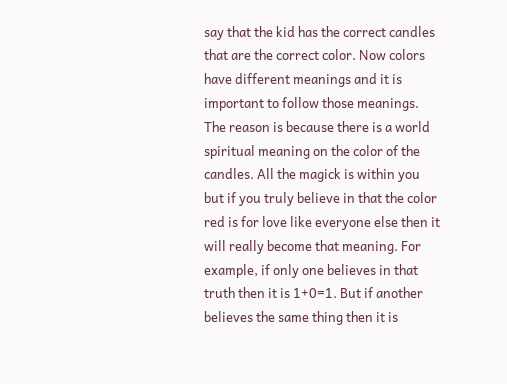say that the kid has the correct candles that are the correct color. Now colors have different meanings and it is important to follow those meanings. The reason is because there is a world spiritual meaning on the color of the candles. All the magick is within you but if you truly believe in that the color red is for love like everyone else then it will really become that meaning. For example, if only one believes in that truth then it is 1+0=1. But if another believes the same thing then it is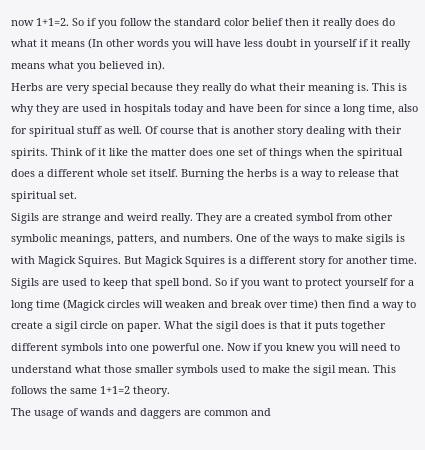now 1+1=2. So if you follow the standard color belief then it really does do what it means (In other words you will have less doubt in yourself if it really means what you believed in).
Herbs are very special because they really do what their meaning is. This is why they are used in hospitals today and have been for since a long time, also for spiritual stuff as well. Of course that is another story dealing with their spirits. Think of it like the matter does one set of things when the spiritual does a different whole set itself. Burning the herbs is a way to release that spiritual set.
Sigils are strange and weird really. They are a created symbol from other symbolic meanings, patters, and numbers. One of the ways to make sigils is with Magick Squires. But Magick Squires is a different story for another time. Sigils are used to keep that spell bond. So if you want to protect yourself for a long time (Magick circles will weaken and break over time) then find a way to create a sigil circle on paper. What the sigil does is that it puts together different symbols into one powerful one. Now if you knew you will need to understand what those smaller symbols used to make the sigil mean. This follows the same 1+1=2 theory.
The usage of wands and daggers are common and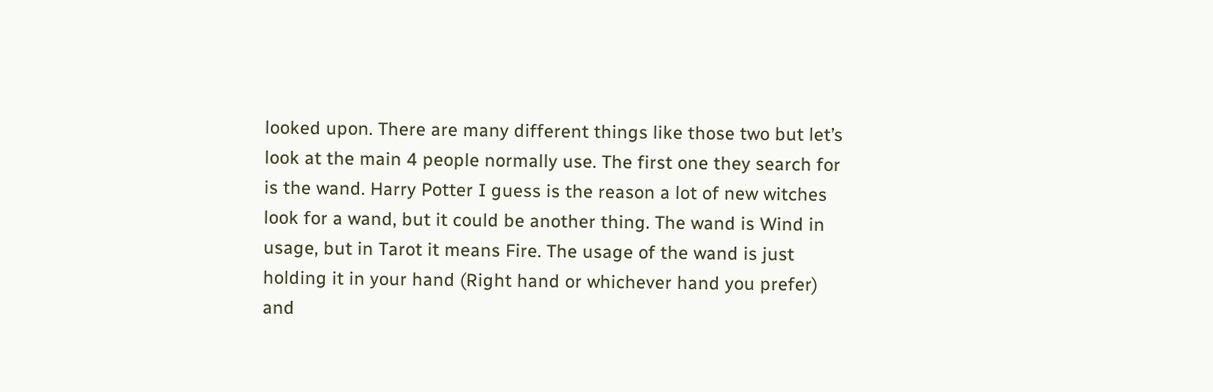looked upon. There are many different things like those two but let’s look at the main 4 people normally use. The first one they search for is the wand. Harry Potter I guess is the reason a lot of new witches look for a wand, but it could be another thing. The wand is Wind in usage, but in Tarot it means Fire. The usage of the wand is just holding it in your hand (Right hand or whichever hand you prefer) and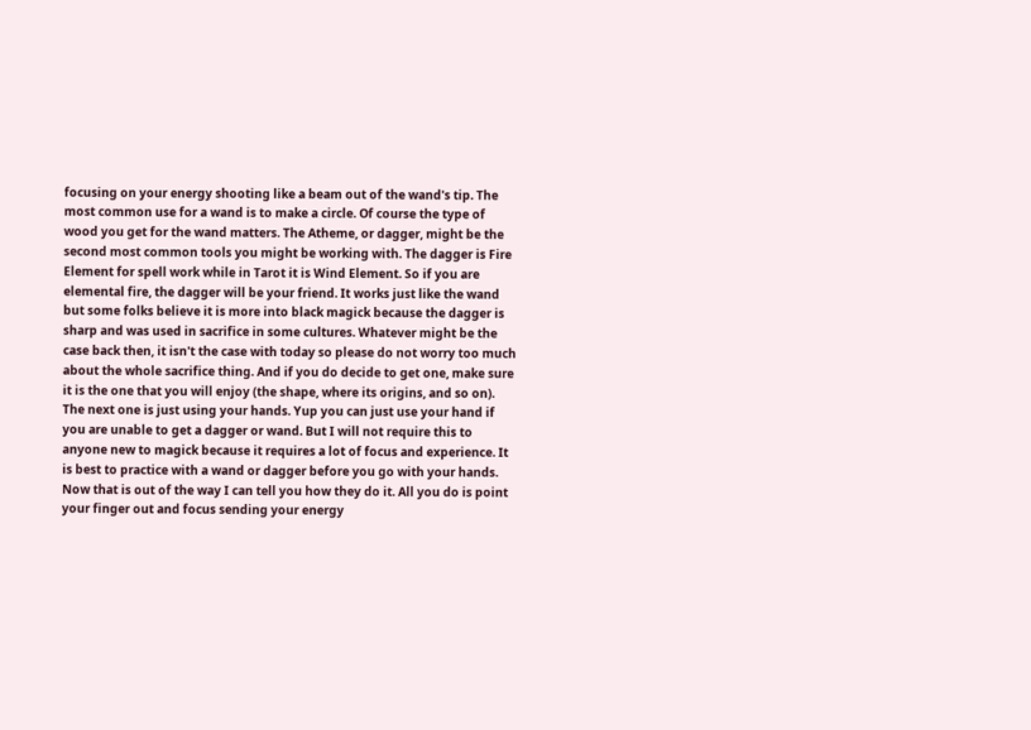focusing on your energy shooting like a beam out of the wand's tip. The most common use for a wand is to make a circle. Of course the type of wood you get for the wand matters. The Atheme, or dagger, might be the second most common tools you might be working with. The dagger is Fire Element for spell work while in Tarot it is Wind Element. So if you are elemental fire, the dagger will be your friend. It works just like the wand but some folks believe it is more into black magick because the dagger is sharp and was used in sacrifice in some cultures. Whatever might be the case back then, it isn't the case with today so please do not worry too much about the whole sacrifice thing. And if you do decide to get one, make sure it is the one that you will enjoy (the shape, where its origins, and so on). The next one is just using your hands. Yup you can just use your hand if you are unable to get a dagger or wand. But I will not require this to anyone new to magick because it requires a lot of focus and experience. It is best to practice with a wand or dagger before you go with your hands. Now that is out of the way I can tell you how they do it. All you do is point your finger out and focus sending your energy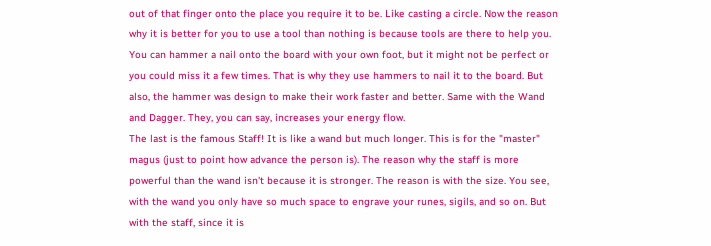out of that finger onto the place you require it to be. Like casting a circle. Now the reason why it is better for you to use a tool than nothing is because tools are there to help you. You can hammer a nail onto the board with your own foot, but it might not be perfect or you could miss it a few times. That is why they use hammers to nail it to the board. But also, the hammer was design to make their work faster and better. Same with the Wand and Dagger. They, you can say, increases your energy flow.
The last is the famous Staff! It is like a wand but much longer. This is for the "master" magus (just to point how advance the person is). The reason why the staff is more powerful than the wand isn't because it is stronger. The reason is with the size. You see, with the wand you only have so much space to engrave your runes, sigils, and so on. But with the staff, since it is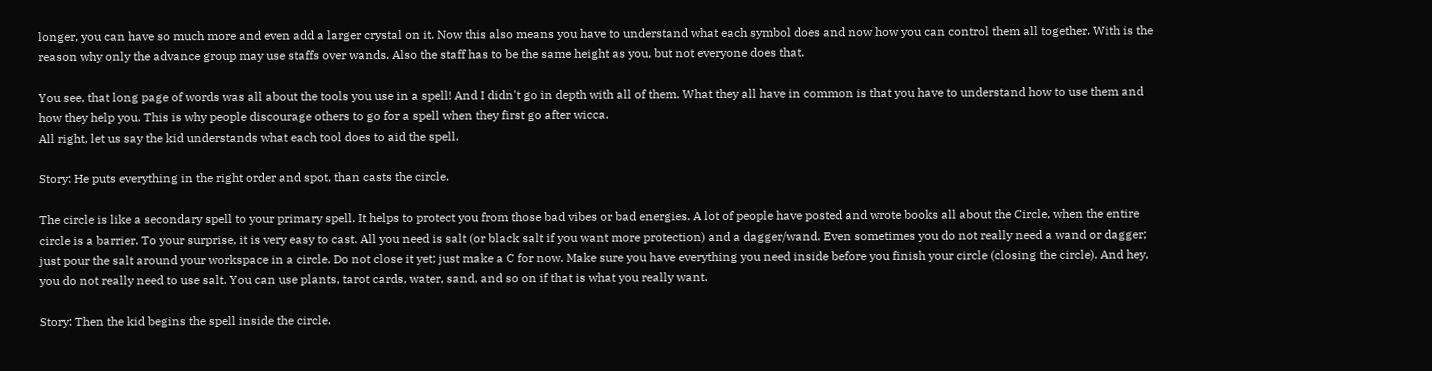longer, you can have so much more and even add a larger crystal on it. Now this also means you have to understand what each symbol does and now how you can control them all together. With is the reason why only the advance group may use staffs over wands. Also the staff has to be the same height as you, but not everyone does that.

You see, that long page of words was all about the tools you use in a spell! And I didn't go in depth with all of them. What they all have in common is that you have to understand how to use them and how they help you. This is why people discourage others to go for a spell when they first go after wicca.
All right, let us say the kid understands what each tool does to aid the spell.

Story: He puts everything in the right order and spot, than casts the circle.

The circle is like a secondary spell to your primary spell. It helps to protect you from those bad vibes or bad energies. A lot of people have posted and wrote books all about the Circle, when the entire circle is a barrier. To your surprise, it is very easy to cast. All you need is salt (or black salt if you want more protection) and a dagger/wand. Even sometimes you do not really need a wand or dagger; just pour the salt around your workspace in a circle. Do not close it yet; just make a C for now. Make sure you have everything you need inside before you finish your circle (closing the circle). And hey, you do not really need to use salt. You can use plants, tarot cards, water, sand, and so on if that is what you really want.

Story: Then the kid begins the spell inside the circle.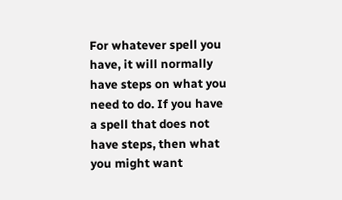For whatever spell you have, it will normally have steps on what you need to do. If you have a spell that does not have steps, then what you might want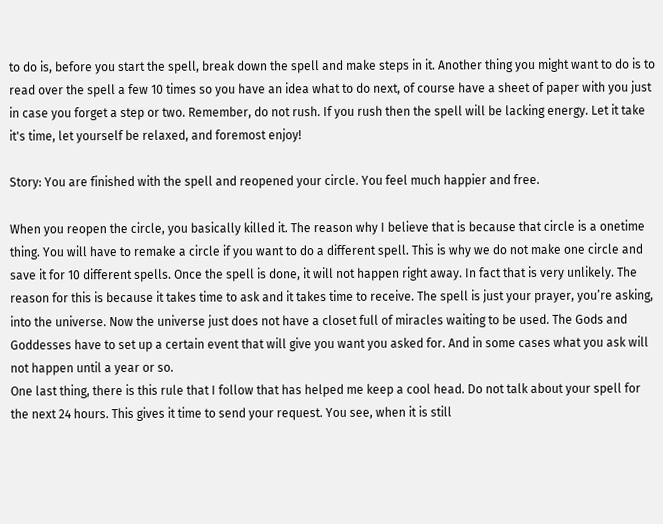to do is, before you start the spell, break down the spell and make steps in it. Another thing you might want to do is to read over the spell a few 10 times so you have an idea what to do next, of course have a sheet of paper with you just in case you forget a step or two. Remember, do not rush. If you rush then the spell will be lacking energy. Let it take it's time, let yourself be relaxed, and foremost enjoy!

Story: You are finished with the spell and reopened your circle. You feel much happier and free.

When you reopen the circle, you basically killed it. The reason why I believe that is because that circle is a onetime thing. You will have to remake a circle if you want to do a different spell. This is why we do not make one circle and save it for 10 different spells. Once the spell is done, it will not happen right away. In fact that is very unlikely. The reason for this is because it takes time to ask and it takes time to receive. The spell is just your prayer, you’re asking, into the universe. Now the universe just does not have a closet full of miracles waiting to be used. The Gods and Goddesses have to set up a certain event that will give you want you asked for. And in some cases what you ask will not happen until a year or so.
One last thing, there is this rule that I follow that has helped me keep a cool head. Do not talk about your spell for the next 24 hours. This gives it time to send your request. You see, when it is still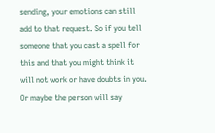sending, your emotions can still add to that request. So if you tell someone that you cast a spell for this and that you might think it will not work or have doubts in you. Or maybe the person will say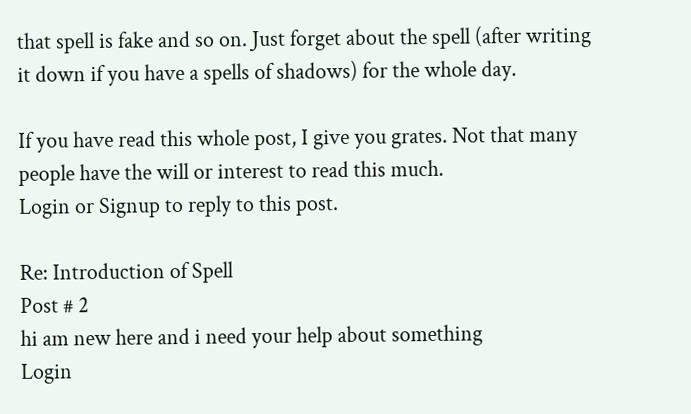that spell is fake and so on. Just forget about the spell (after writing it down if you have a spells of shadows) for the whole day.

If you have read this whole post, I give you grates. Not that many people have the will or interest to read this much.
Login or Signup to reply to this post.

Re: Introduction of Spell
Post # 2
hi am new here and i need your help about something
Login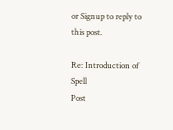or Signup to reply to this post.

Re: Introduction of Spell
Post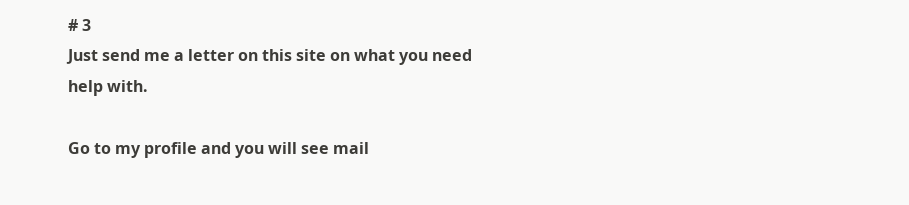# 3
Just send me a letter on this site on what you need help with.

Go to my profile and you will see mail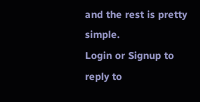and the rest is pretty simple.
Login or Signup to reply to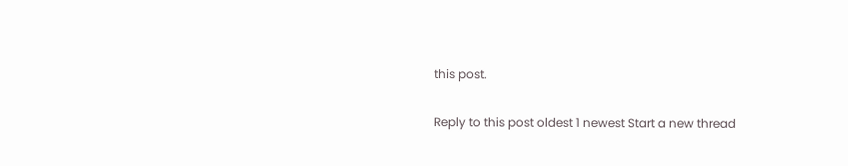this post.

Reply to this post oldest 1 newest Start a new thread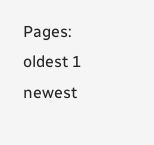Pages: oldest 1 newest